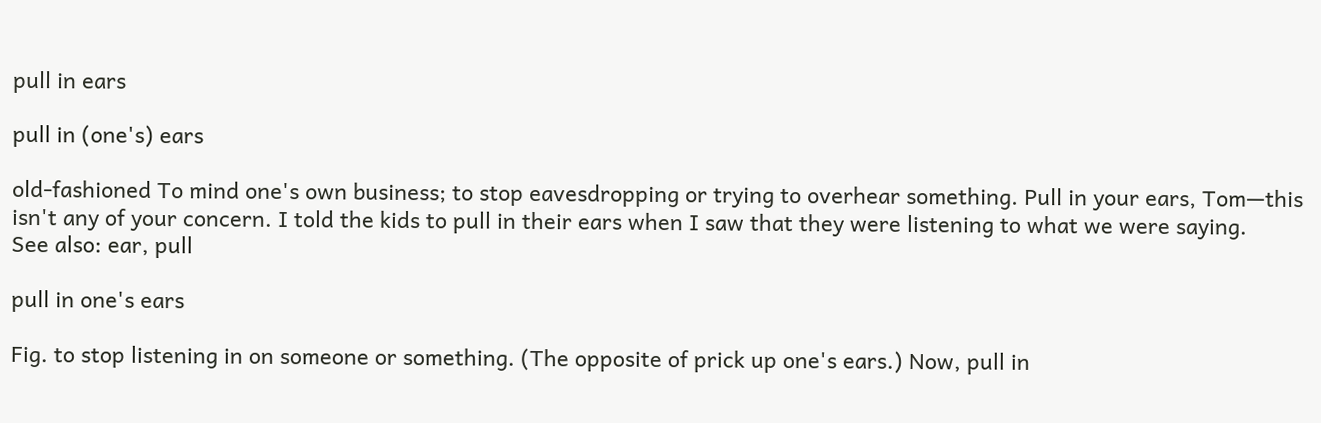pull in ears

pull in (one's) ears

old-fashioned To mind one's own business; to stop eavesdropping or trying to overhear something. Pull in your ears, Tom—this isn't any of your concern. I told the kids to pull in their ears when I saw that they were listening to what we were saying.
See also: ear, pull

pull in one's ears

Fig. to stop listening in on someone or something. (The opposite of prick up one's ears.) Now, pull in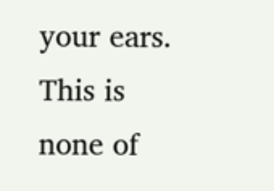your ears. This is none of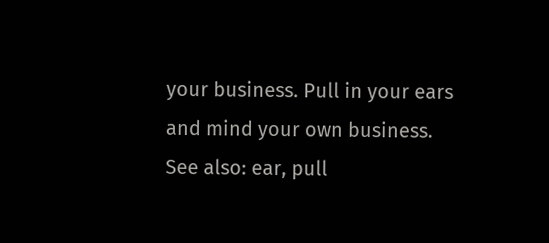your business. Pull in your ears and mind your own business.
See also: ear, pull